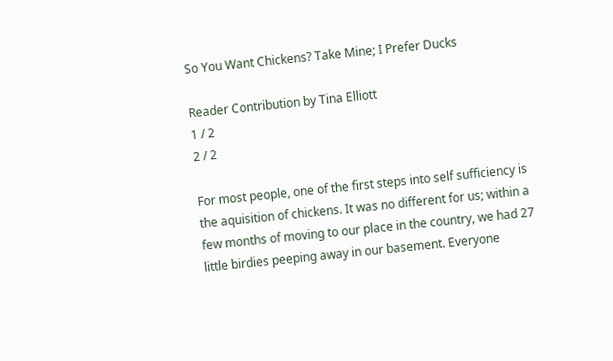So You Want Chickens? Take Mine; I Prefer Ducks

Reader Contribution by Tina Elliott
1 / 2
2 / 2

For most people, one of the first steps into self sufficiency is the aquisition of chickens. It was no different for us; within a few months of moving to our place in the country, we had 27 little birdies peeping away in our basement. Everyone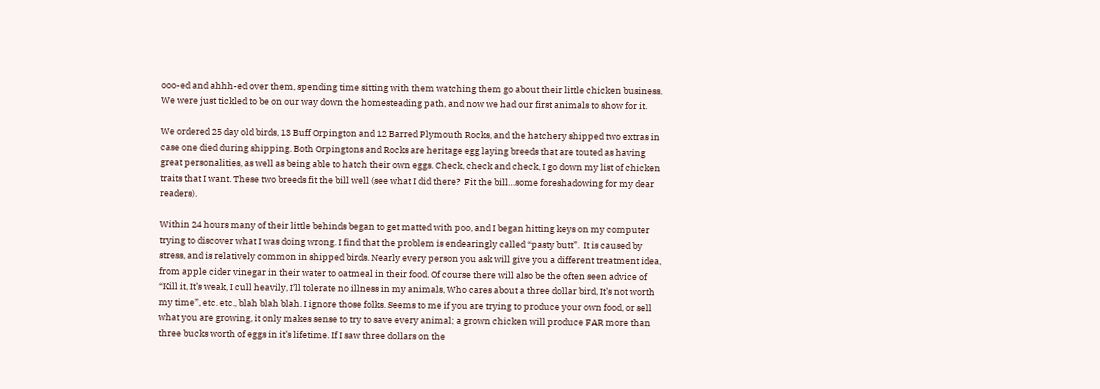ooo-ed and ahhh-ed over them, spending time sitting with them watching them go about their little chicken business. We were just tickled to be on our way down the homesteading path, and now we had our first animals to show for it.

We ordered 25 day old birds, 13 Buff Orpington and 12 Barred Plymouth Rocks, and the hatchery shipped two extras in case one died during shipping. Both Orpingtons and Rocks are heritage egg laying breeds that are touted as having great personalities, as well as being able to hatch their own eggs. Check, check and check, I go down my list of chicken traits that I want. These two breeds fit the bill well (see what I did there?  Fit the bill…some foreshadowing for my dear readers).

Within 24 hours many of their little behinds began to get matted with poo, and I began hitting keys on my computer trying to discover what I was doing wrong. I find that the problem is endearingly called “pasty butt”.  It is caused by stress, and is relatively common in shipped birds. Nearly every person you ask will give you a different treatment idea, from apple cider vinegar in their water to oatmeal in their food. Of course there will also be the often seen advice of “Kill it, It’s weak, I cull heavily, I’ll tolerate no illness in my animals, Who cares about a three dollar bird, It’s not worth my time”, etc. etc., blah blah blah. I ignore those folks. Seems to me if you are trying to produce your own food, or sell what you are growing, it only makes sense to try to save every animal; a grown chicken will produce FAR more than three bucks worth of eggs in it’s lifetime. If I saw three dollars on the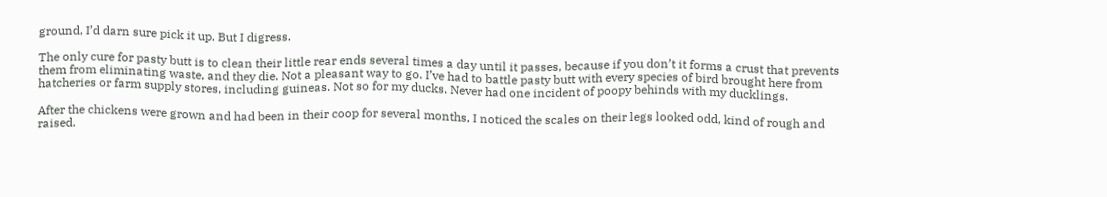ground, I’d darn sure pick it up. But I digress.

The only cure for pasty butt is to clean their little rear ends several times a day until it passes, because if you don’t it forms a crust that prevents them from eliminating waste, and they die. Not a pleasant way to go. I’ve had to battle pasty butt with every species of bird brought here from hatcheries or farm supply stores, including guineas. Not so for my ducks. Never had one incident of poopy behinds with my ducklings.

After the chickens were grown and had been in their coop for several months, I noticed the scales on their legs looked odd, kind of rough and raised.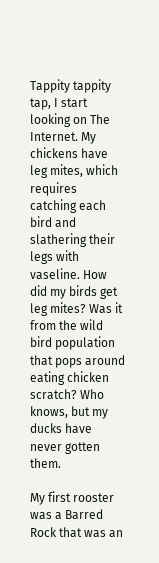Tappity tappity tap, I start looking on The Internet. My chickens have leg mites, which requires catching each bird and slathering their legs with vaseline. How did my birds get leg mites? Was it from the wild bird population that pops around eating chicken scratch? Who knows, but my ducks have never gotten them.

My first rooster was a Barred Rock that was an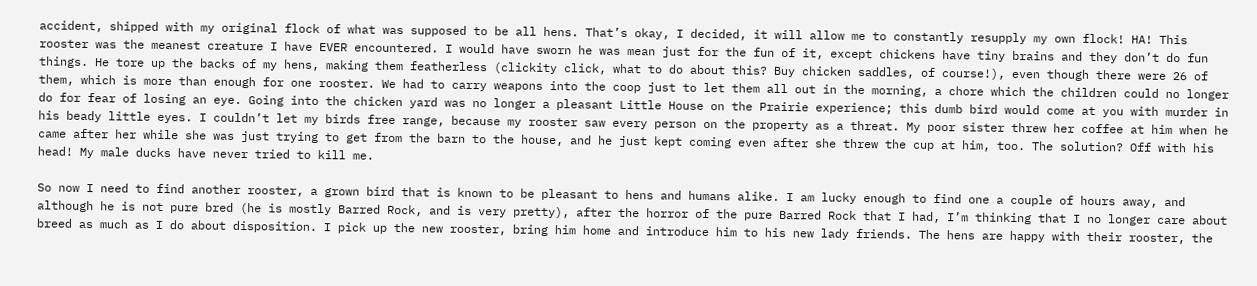accident, shipped with my original flock of what was supposed to be all hens. That’s okay, I decided, it will allow me to constantly resupply my own flock! HA! This rooster was the meanest creature I have EVER encountered. I would have sworn he was mean just for the fun of it, except chickens have tiny brains and they don’t do fun things. He tore up the backs of my hens, making them featherless (clickity click, what to do about this? Buy chicken saddles, of course!), even though there were 26 of them, which is more than enough for one rooster. We had to carry weapons into the coop just to let them all out in the morning, a chore which the children could no longer do for fear of losing an eye. Going into the chicken yard was no longer a pleasant Little House on the Prairie experience; this dumb bird would come at you with murder in his beady little eyes. I couldn’t let my birds free range, because my rooster saw every person on the property as a threat. My poor sister threw her coffee at him when he came after her while she was just trying to get from the barn to the house, and he just kept coming even after she threw the cup at him, too. The solution? Off with his head! My male ducks have never tried to kill me.

So now I need to find another rooster, a grown bird that is known to be pleasant to hens and humans alike. I am lucky enough to find one a couple of hours away, and although he is not pure bred (he is mostly Barred Rock, and is very pretty), after the horror of the pure Barred Rock that I had, I’m thinking that I no longer care about breed as much as I do about disposition. I pick up the new rooster, bring him home and introduce him to his new lady friends. The hens are happy with their rooster, the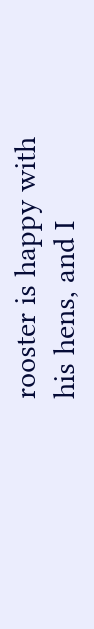rooster is happy with his hens, and I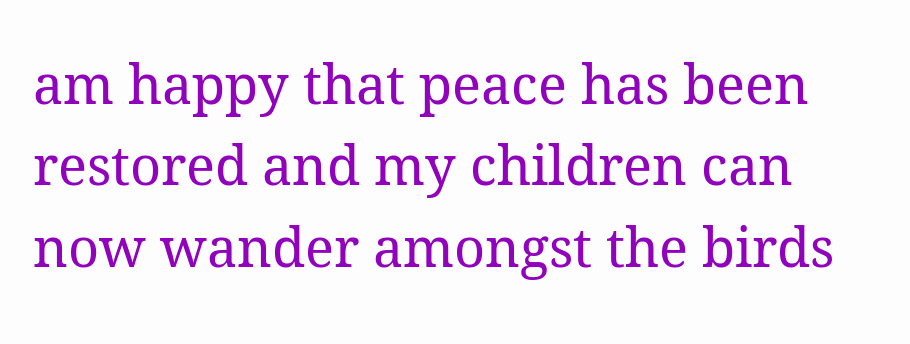am happy that peace has been restored and my children can now wander amongst the birds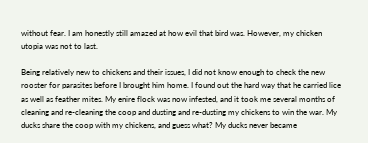without fear. I am honestly still amazed at how evil that bird was. However, my chicken utopia was not to last.

Being relatively new to chickens and their issues, I did not know enough to check the new rooster for parasites before I brought him home. I found out the hard way that he carried lice as well as feather mites. My enire flock was now infested, and it took me several months of cleaning and re-cleaning the coop and dusting and re-dusting my chickens to win the war. My ducks share the coop with my chickens, and guess what? My ducks never became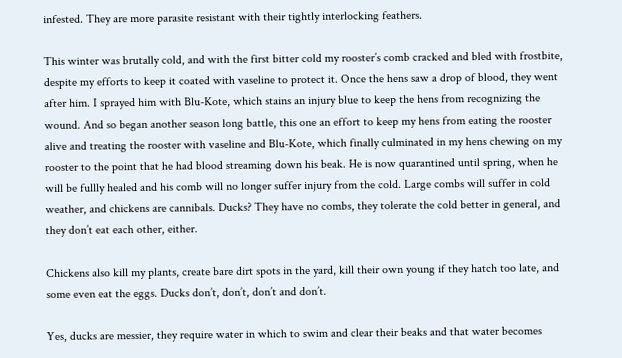infested. They are more parasite resistant with their tightly interlocking feathers.

This winter was brutally cold, and with the first bitter cold my rooster’s comb cracked and bled with frostbite, despite my efforts to keep it coated with vaseline to protect it. Once the hens saw a drop of blood, they went after him. I sprayed him with Blu-Kote, which stains an injury blue to keep the hens from recognizing the wound. And so began another season long battle, this one an effort to keep my hens from eating the rooster alive and treating the rooster with vaseline and Blu-Kote, which finally culminated in my hens chewing on my rooster to the point that he had blood streaming down his beak. He is now quarantined until spring, when he will be fullly healed and his comb will no longer suffer injury from the cold. Large combs will suffer in cold weather, and chickens are cannibals. Ducks? They have no combs, they tolerate the cold better in general, and they don’t eat each other, either.

Chickens also kill my plants, create bare dirt spots in the yard, kill their own young if they hatch too late, and some even eat the eggs. Ducks don’t, don’t, don’t and don’t.

Yes, ducks are messier, they require water in which to swim and clear their beaks and that water becomes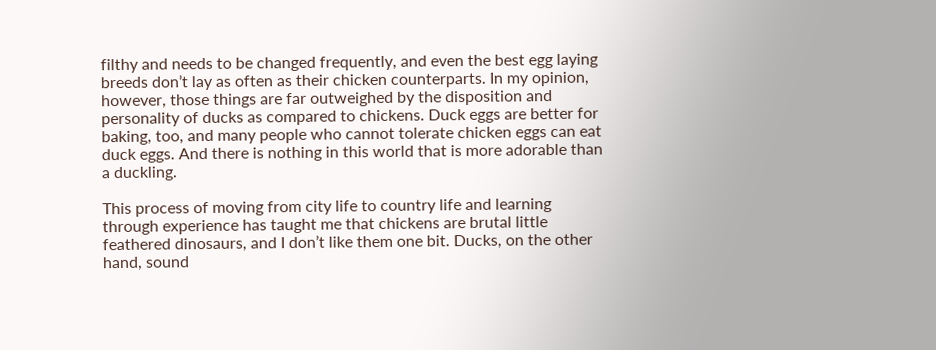filthy and needs to be changed frequently, and even the best egg laying breeds don’t lay as often as their chicken counterparts. In my opinion, however, those things are far outweighed by the disposition and personality of ducks as compared to chickens. Duck eggs are better for baking, too, and many people who cannot tolerate chicken eggs can eat duck eggs. And there is nothing in this world that is more adorable than a duckling.

This process of moving from city life to country life and learning through experience has taught me that chickens are brutal little feathered dinosaurs, and I don’t like them one bit. Ducks, on the other hand, sound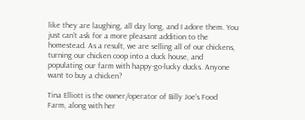like they are laughing, all day long, and I adore them. You just can’t ask for a more pleasant addition to the homestead. As a result, we are selling all of our chickens, turning our chicken coop into a duck house, and populating our farm with happy-go-lucky ducks. Anyone want to buy a chicken?

Tina Elliott is the owner/operator of Billy Joe’s Food Farm, along with her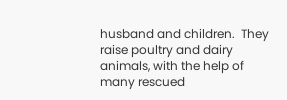husband and children.  They raise poultry and dairy animals, with the help of many rescued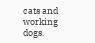cats and working dogs.